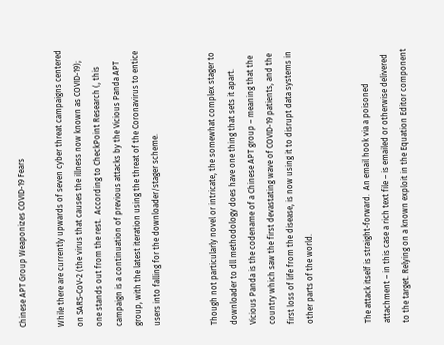Chinese APT Group Weaponizes COVID-19 Fears

While there are currently upwards of seven cyber threat campaigns centered on SARS-CoV-2 (the virus that causes the illness now known as COVID-19); one stands out from the rest.  According to CheckPoint Research (, this campaign is a continuation of previous attacks by the Vicious Panda APT group, with the latest iteration using the threat of the Coronavirus to entice users into falling for the downloader/stager scheme.


Though not particularly novel or intricate, the somewhat complex stager to downloader to dll methodology does have one thing that sets it apart.  Vicious Panda is the codename of a Chinese APT group – meaning that the country which saw the first devastating wave of COVID-19 patients, and the first loss of life from the disease, is now using it to disrupt data systems in other parts of the world.


The attack itself is straight-forward.  An email hook via a poisoned attachment – in this case a rich text file – is emailed or otherwise delivered to the target. Relying on a known exploit in the Equation Editor component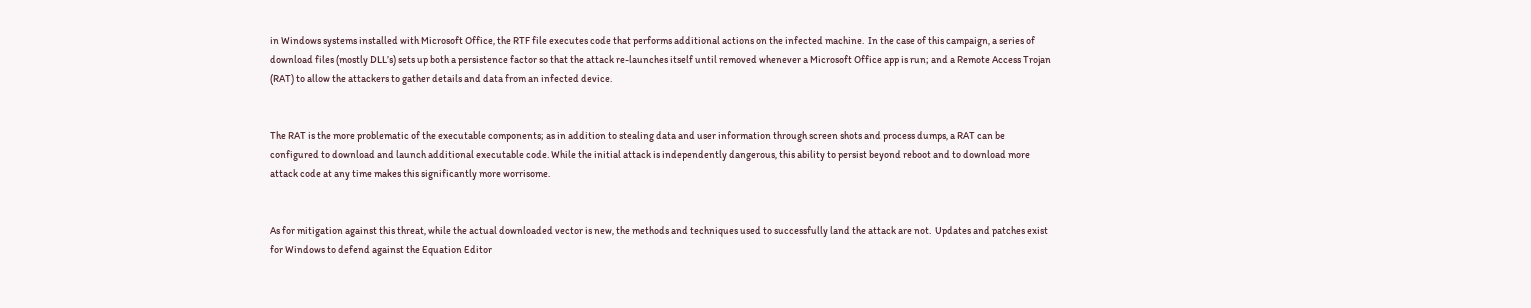in Windows systems installed with Microsoft Office, the RTF file executes code that performs additional actions on the infected machine.  In the case of this campaign, a series of download files (mostly DLL’s) sets up both a persistence factor so that the attack re-launches itself until removed whenever a Microsoft Office app is run; and a Remote Access Trojan (RAT) to allow the attackers to gather details and data from an infected device.


The RAT is the more problematic of the executable components; as in addition to stealing data and user information through screen shots and process dumps, a RAT can be configured to download and launch additional executable code. While the initial attack is independently dangerous, this ability to persist beyond reboot and to download more attack code at any time makes this significantly more worrisome.


As for mitigation against this threat, while the actual downloaded vector is new, the methods and techniques used to successfully land the attack are not.  Updates and patches exist for Windows to defend against the Equation Editor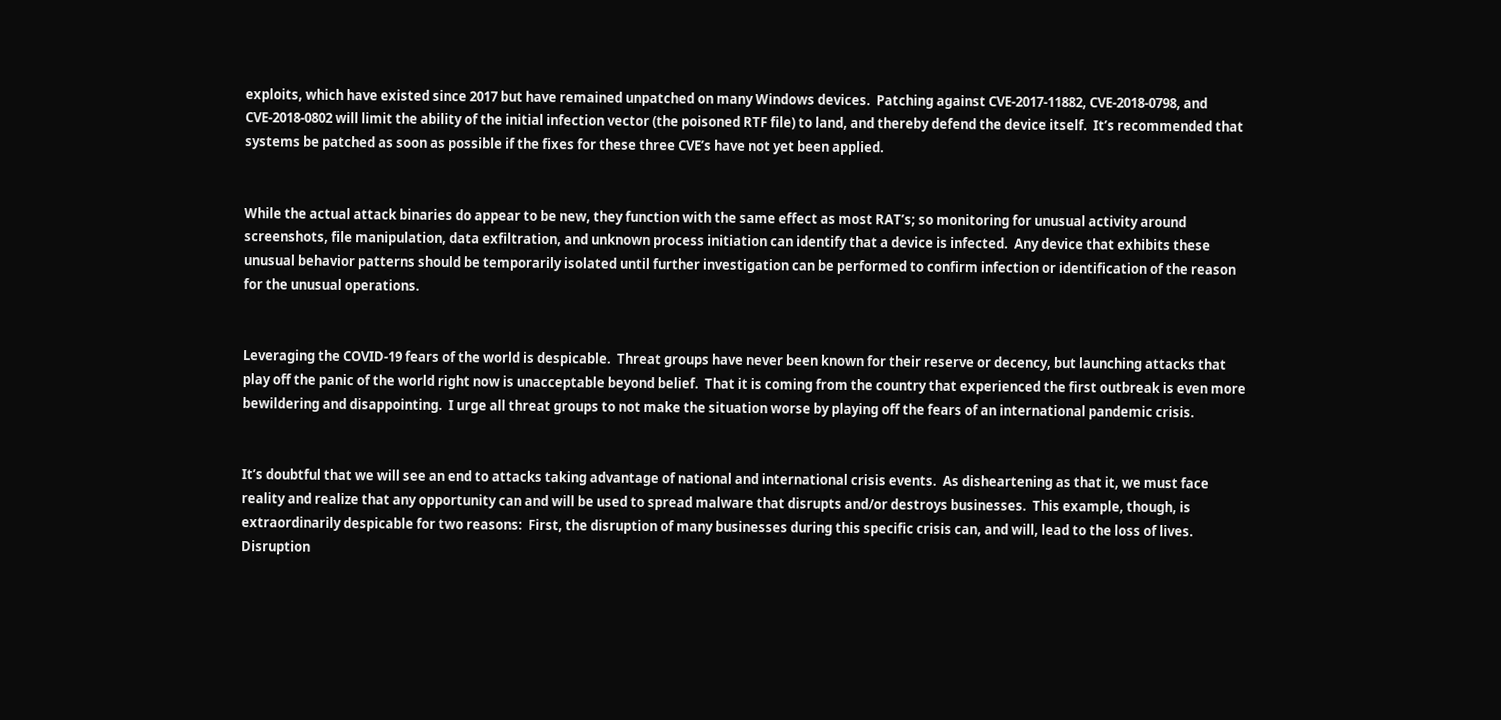exploits, which have existed since 2017 but have remained unpatched on many Windows devices.  Patching against CVE-2017-11882, CVE-2018-0798, and CVE-2018-0802 will limit the ability of the initial infection vector (the poisoned RTF file) to land, and thereby defend the device itself.  It’s recommended that systems be patched as soon as possible if the fixes for these three CVE’s have not yet been applied.


While the actual attack binaries do appear to be new, they function with the same effect as most RAT’s; so monitoring for unusual activity around screenshots, file manipulation, data exfiltration, and unknown process initiation can identify that a device is infected.  Any device that exhibits these unusual behavior patterns should be temporarily isolated until further investigation can be performed to confirm infection or identification of the reason for the unusual operations.


Leveraging the COVID-19 fears of the world is despicable.  Threat groups have never been known for their reserve or decency, but launching attacks that play off the panic of the world right now is unacceptable beyond belief.  That it is coming from the country that experienced the first outbreak is even more bewildering and disappointing.  I urge all threat groups to not make the situation worse by playing off the fears of an international pandemic crisis.


It’s doubtful that we will see an end to attacks taking advantage of national and international crisis events.  As disheartening as that it, we must face reality and realize that any opportunity can and will be used to spread malware that disrupts and/or destroys businesses.  This example, though, is extraordinarily despicable for two reasons:  First, the disruption of many businesses during this specific crisis can, and will, lead to the loss of lives.  Disruption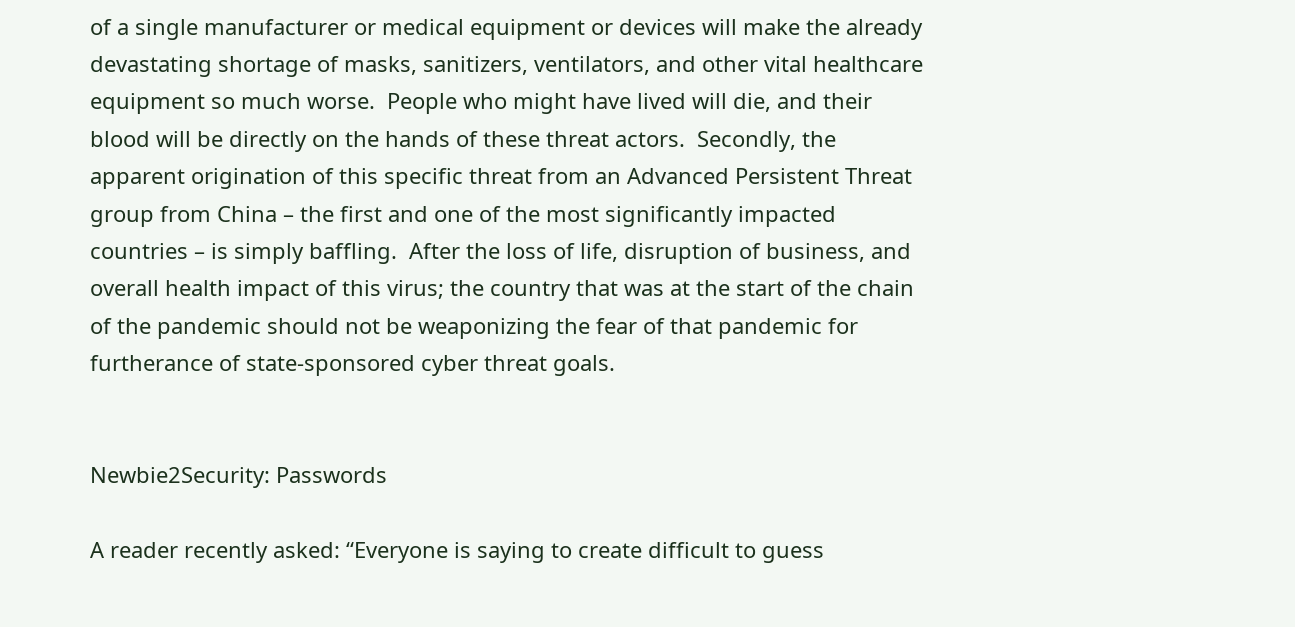of a single manufacturer or medical equipment or devices will make the already devastating shortage of masks, sanitizers, ventilators, and other vital healthcare equipment so much worse.  People who might have lived will die, and their blood will be directly on the hands of these threat actors.  Secondly, the apparent origination of this specific threat from an Advanced Persistent Threat group from China – the first and one of the most significantly impacted countries – is simply baffling.  After the loss of life, disruption of business, and overall health impact of this virus; the country that was at the start of the chain of the pandemic should not be weaponizing the fear of that pandemic for furtherance of state-sponsored cyber threat goals.


Newbie2Security: Passwords

A reader recently asked: “Everyone is saying to create difficult to guess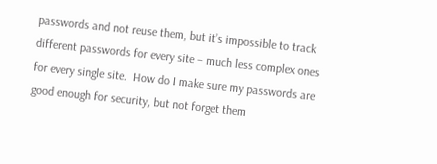passwords and not reuse them, but it’s impossible to track different passwords for every site – much less complex ones for every single site.  How do I make sure my passwords are good enough for security, but not forget them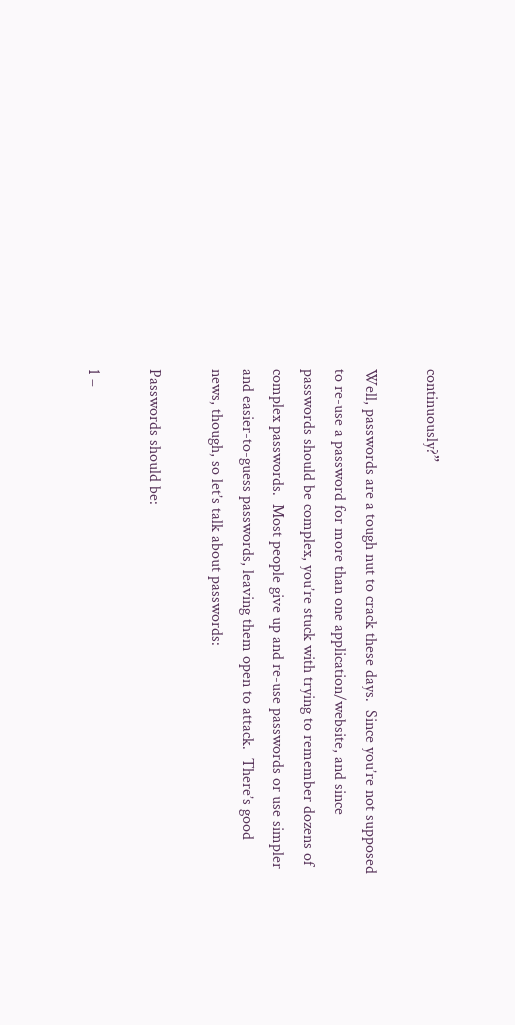continuously?”

Well, passwords are a tough nut to crack these days.  Since you’re not supposed to re-use a password for more than one application/website, and since passwords should be complex, you’re stuck with trying to remember dozens of complex passwords.  Most people give up and re-use passwords or use simpler and easier-to-guess passwords, leaving them open to attack.  There’s good news, though, so let’s talk about passwords:

Passwords should be:

1 –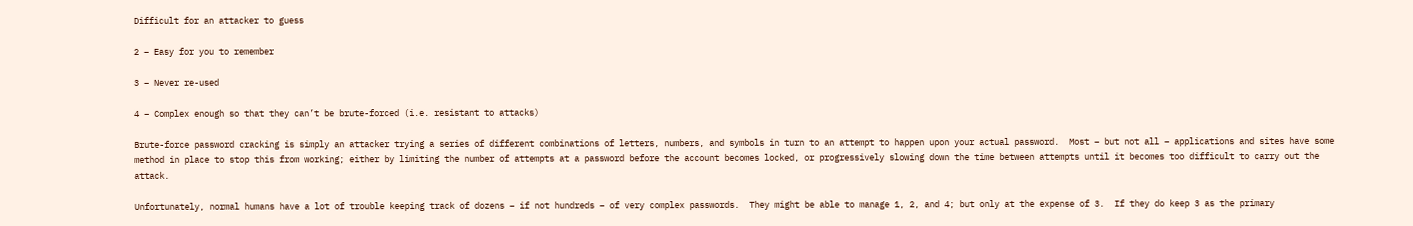Difficult for an attacker to guess

2 – Easy for you to remember

3 – Never re-used

4 – Complex enough so that they can’t be brute-forced (i.e. resistant to attacks)

Brute-force password cracking is simply an attacker trying a series of different combinations of letters, numbers, and symbols in turn to an attempt to happen upon your actual password.  Most – but not all – applications and sites have some method in place to stop this from working; either by limiting the number of attempts at a password before the account becomes locked, or progressively slowing down the time between attempts until it becomes too difficult to carry out the attack.

Unfortunately, normal humans have a lot of trouble keeping track of dozens – if not hundreds – of very complex passwords.  They might be able to manage 1, 2, and 4; but only at the expense of 3.  If they do keep 3 as the primary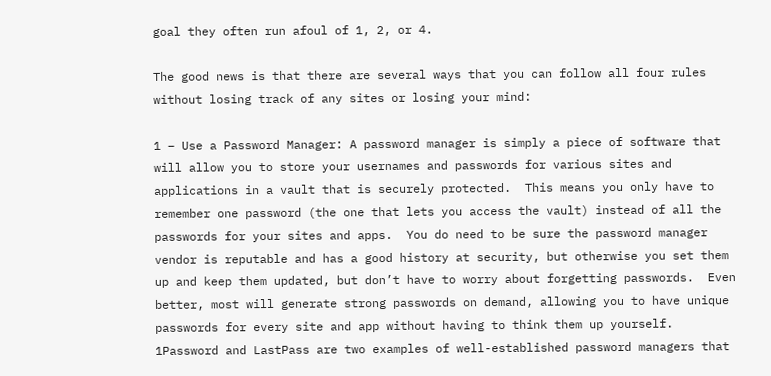goal they often run afoul of 1, 2, or 4.

The good news is that there are several ways that you can follow all four rules without losing track of any sites or losing your mind:

1 – Use a Password Manager: A password manager is simply a piece of software that will allow you to store your usernames and passwords for various sites and applications in a vault that is securely protected.  This means you only have to remember one password (the one that lets you access the vault) instead of all the passwords for your sites and apps.  You do need to be sure the password manager vendor is reputable and has a good history at security, but otherwise you set them up and keep them updated, but don’t have to worry about forgetting passwords.  Even better, most will generate strong passwords on demand, allowing you to have unique passwords for every site and app without having to think them up yourself.  1Password and LastPass are two examples of well-established password managers that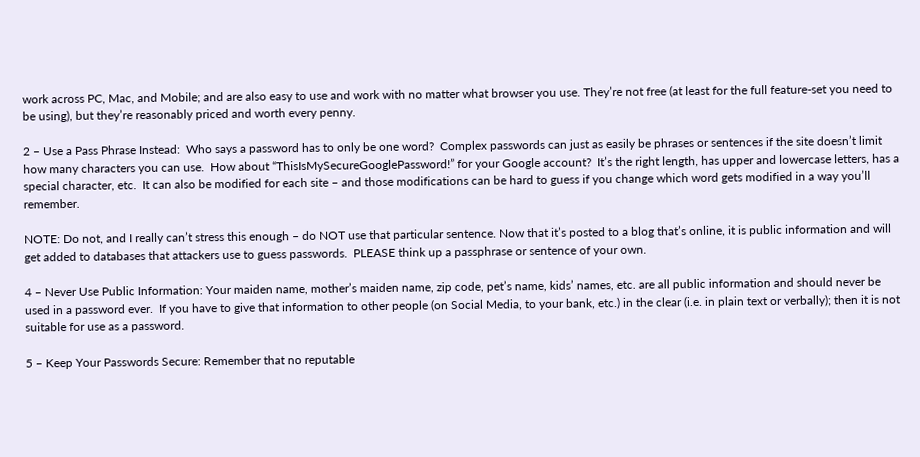work across PC, Mac, and Mobile; and are also easy to use and work with no matter what browser you use. They’re not free (at least for the full feature-set you need to be using), but they’re reasonably priced and worth every penny.

2 – Use a Pass Phrase Instead:  Who says a password has to only be one word?  Complex passwords can just as easily be phrases or sentences if the site doesn’t limit how many characters you can use.  How about “ThisIsMySecureGooglePassword!” for your Google account?  It’s the right length, has upper and lowercase letters, has a special character, etc.  It can also be modified for each site – and those modifications can be hard to guess if you change which word gets modified in a way you’ll remember.

NOTE: Do not, and I really can’t stress this enough – do NOT use that particular sentence. Now that it’s posted to a blog that’s online, it is public information and will get added to databases that attackers use to guess passwords.  PLEASE think up a passphrase or sentence of your own.

4 – Never Use Public Information: Your maiden name, mother’s maiden name, zip code, pet’s name, kids’ names, etc. are all public information and should never be used in a password ever.  If you have to give that information to other people (on Social Media, to your bank, etc.) in the clear (i.e. in plain text or verbally); then it is not suitable for use as a password.

5 – Keep Your Passwords Secure: Remember that no reputable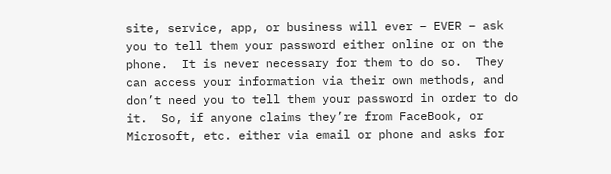site, service, app, or business will ever – EVER – ask you to tell them your password either online or on the phone.  It is never necessary for them to do so.  They can access your information via their own methods, and don’t need you to tell them your password in order to do it.  So, if anyone claims they’re from FaceBook, or Microsoft, etc. either via email or phone and asks for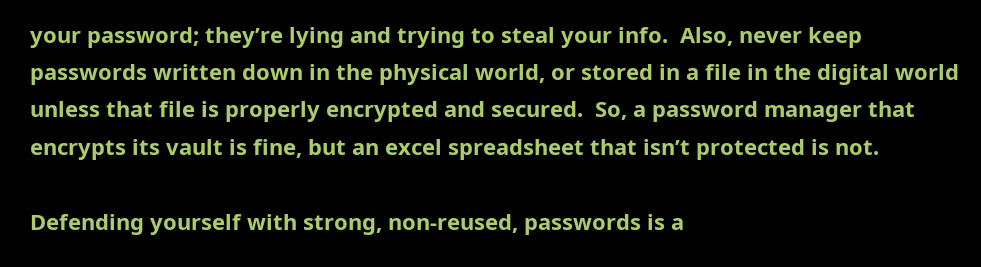your password; they’re lying and trying to steal your info.  Also, never keep passwords written down in the physical world, or stored in a file in the digital world unless that file is properly encrypted and secured.  So, a password manager that encrypts its vault is fine, but an excel spreadsheet that isn’t protected is not.

Defending yourself with strong, non-reused, passwords is a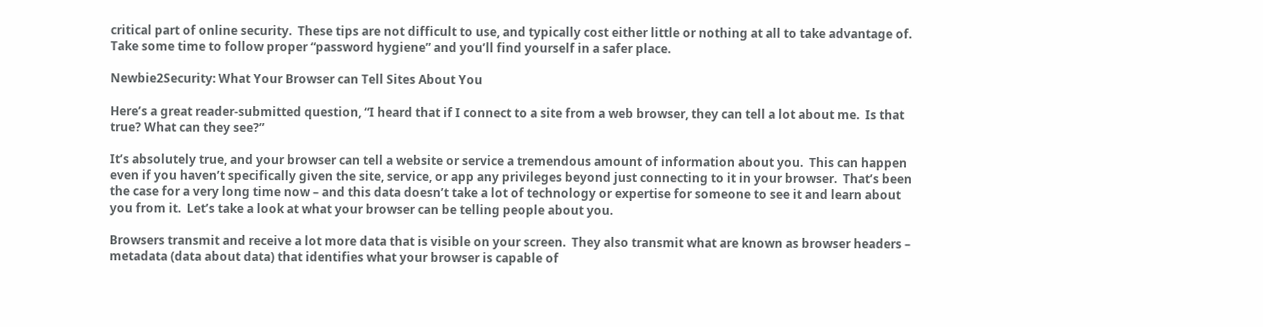critical part of online security.  These tips are not difficult to use, and typically cost either little or nothing at all to take advantage of.  Take some time to follow proper “password hygiene” and you’ll find yourself in a safer place.

Newbie2Security: What Your Browser can Tell Sites About You

Here’s a great reader-submitted question, “I heard that if I connect to a site from a web browser, they can tell a lot about me.  Is that true? What can they see?”

It’s absolutely true, and your browser can tell a website or service a tremendous amount of information about you.  This can happen even if you haven’t specifically given the site, service, or app any privileges beyond just connecting to it in your browser.  That’s been the case for a very long time now – and this data doesn’t take a lot of technology or expertise for someone to see it and learn about you from it.  Let’s take a look at what your browser can be telling people about you.

Browsers transmit and receive a lot more data that is visible on your screen.  They also transmit what are known as browser headers – metadata (data about data) that identifies what your browser is capable of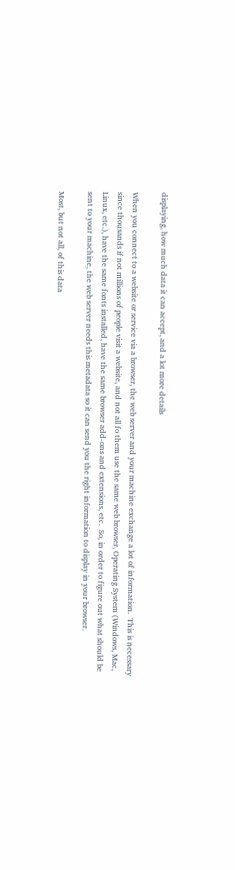displaying, how much data it can accept, and a lot more details

When you connect to a website or service via a browser, the web server and your machine exchange a lot of information.  This is necessary since thousands if not millions of people visit a website, and not all fo them use the same web browser, Operating System (Windows, Mac, Linux, etc.), have the same fonts installed, have the same browser add-ons and extensions, etc.  So, in order to figure out what should be sent to your machine, the web server needs this metadata so it can send you the right information to display in your browser.

Most, but not all, of this data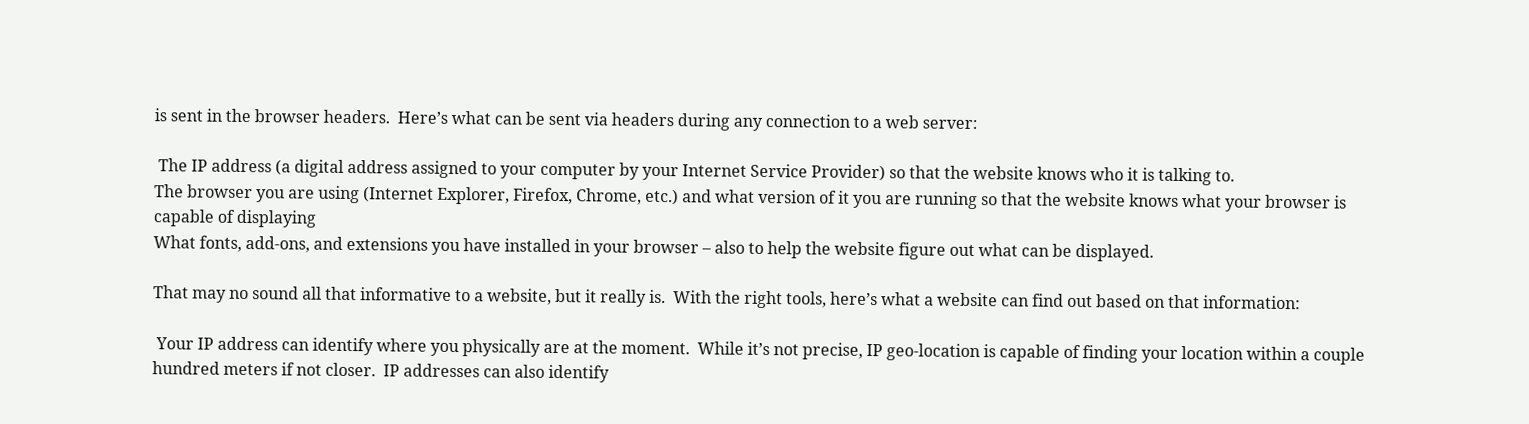is sent in the browser headers.  Here’s what can be sent via headers during any connection to a web server:

 The IP address (a digital address assigned to your computer by your Internet Service Provider) so that the website knows who it is talking to.
The browser you are using (Internet Explorer, Firefox, Chrome, etc.) and what version of it you are running so that the website knows what your browser is capable of displaying
What fonts, add-ons, and extensions you have installed in your browser – also to help the website figure out what can be displayed.

That may no sound all that informative to a website, but it really is.  With the right tools, here’s what a website can find out based on that information:

 Your IP address can identify where you physically are at the moment.  While it’s not precise, IP geo-location is capable of finding your location within a couple hundred meters if not closer.  IP addresses can also identify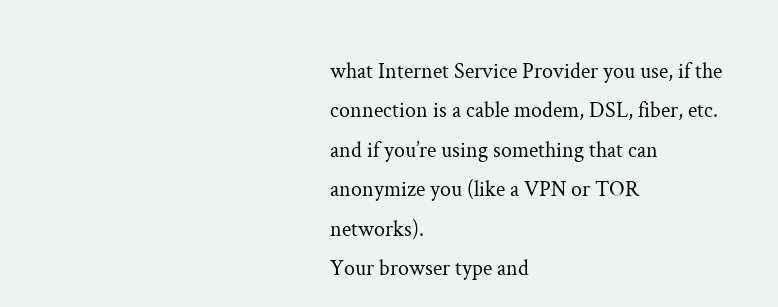what Internet Service Provider you use, if the connection is a cable modem, DSL, fiber, etc. and if you’re using something that can anonymize you (like a VPN or TOR networks).
Your browser type and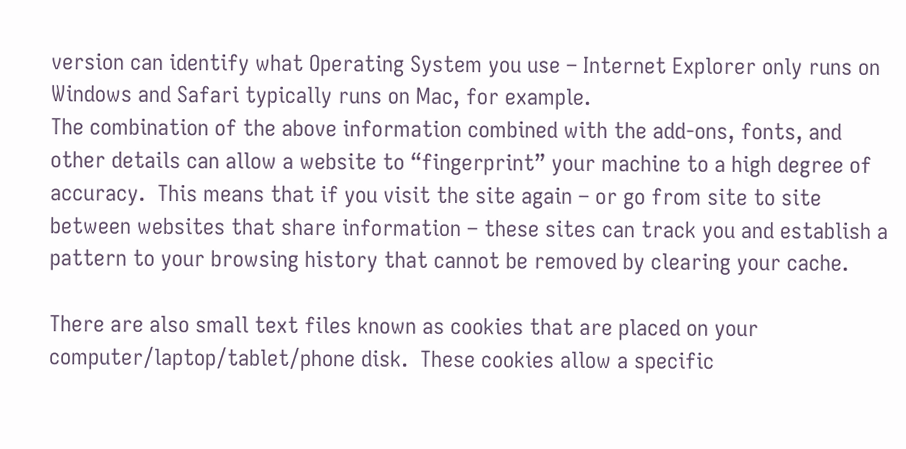version can identify what Operating System you use – Internet Explorer only runs on Windows and Safari typically runs on Mac, for example.
The combination of the above information combined with the add-ons, fonts, and other details can allow a website to “fingerprint” your machine to a high degree of accuracy.  This means that if you visit the site again – or go from site to site between websites that share information – these sites can track you and establish a pattern to your browsing history that cannot be removed by clearing your cache.

There are also small text files known as cookies that are placed on your computer/laptop/tablet/phone disk.  These cookies allow a specific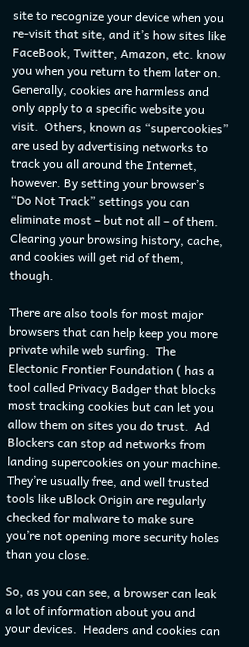site to recognize your device when you re-visit that site, and it’s how sites like FaceBook, Twitter, Amazon, etc. know you when you return to them later on.  Generally, cookies are harmless and only apply to a specific website you visit.  Others, known as “supercookies” are used by advertising networks to track you all around the Internet, however. By setting your browser’s “Do Not Track” settings you can eliminate most – but not all – of them.  Clearing your browsing history, cache, and cookies will get rid of them, though.

There are also tools for most major browsers that can help keep you more private while web surfing.  The Electonic Frontier Foundation ( has a tool called Privacy Badger that blocks most tracking cookies but can let you allow them on sites you do trust.  Ad Blockers can stop ad networks from landing supercookies on your machine.  They’re usually free, and well trusted tools like uBlock Origin are regularly checked for malware to make sure you’re not opening more security holes than you close.

So, as you can see, a browser can leak a lot of information about you and your devices.  Headers and cookies can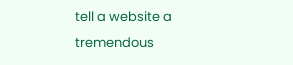tell a website a tremendous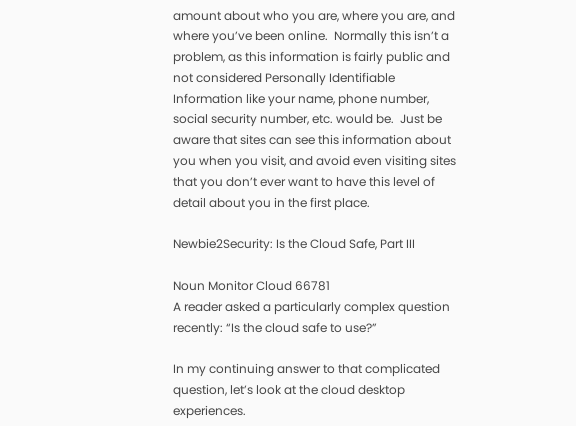amount about who you are, where you are, and where you’ve been online.  Normally this isn’t a problem, as this information is fairly public and not considered Personally Identifiable Information like your name, phone number, social security number, etc. would be.  Just be aware that sites can see this information about you when you visit, and avoid even visiting sites that you don’t ever want to have this level of detail about you in the first place.

Newbie2Security: Is the Cloud Safe, Part III

Noun Monitor Cloud 66781
A reader asked a particularly complex question recently: “Is the cloud safe to use?”

In my continuing answer to that complicated question, let’s look at the cloud desktop experiences.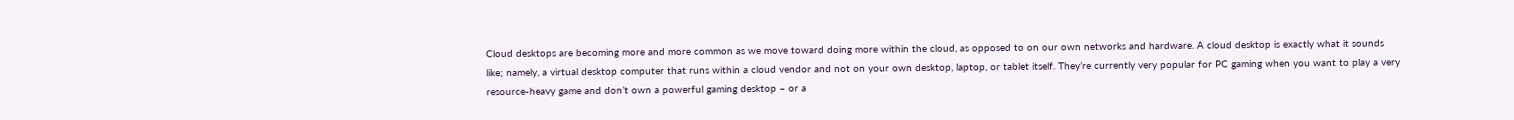Cloud desktops are becoming more and more common as we move toward doing more within the cloud, as opposed to on our own networks and hardware. A cloud desktop is exactly what it sounds like; namely, a virtual desktop computer that runs within a cloud vendor and not on your own desktop, laptop, or tablet itself. They’re currently very popular for PC gaming when you want to play a very resource-heavy game and don’t own a powerful gaming desktop – or a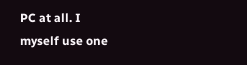PC at all. I myself use one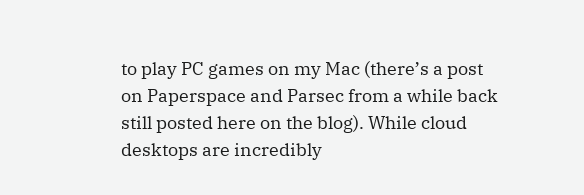to play PC games on my Mac (there’s a post on Paperspace and Parsec from a while back still posted here on the blog). While cloud desktops are incredibly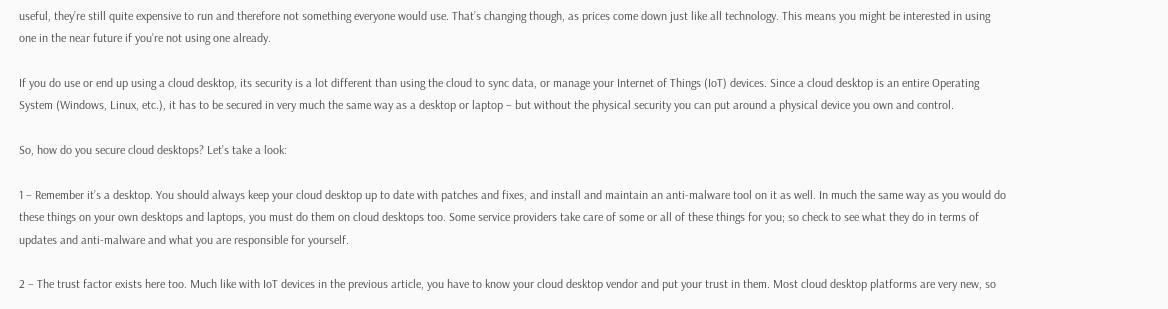useful, they’re still quite expensive to run and therefore not something everyone would use. That’s changing though, as prices come down just like all technology. This means you might be interested in using one in the near future if you’re not using one already.

If you do use or end up using a cloud desktop, its security is a lot different than using the cloud to sync data, or manage your Internet of Things (IoT) devices. Since a cloud desktop is an entire Operating System (Windows, Linux, etc.), it has to be secured in very much the same way as a desktop or laptop – but without the physical security you can put around a physical device you own and control.

So, how do you secure cloud desktops? Let’s take a look:

1 – Remember it’s a desktop. You should always keep your cloud desktop up to date with patches and fixes, and install and maintain an anti-malware tool on it as well. In much the same way as you would do these things on your own desktops and laptops, you must do them on cloud desktops too. Some service providers take care of some or all of these things for you; so check to see what they do in terms of updates and anti-malware and what you are responsible for yourself.

2 – The trust factor exists here too. Much like with IoT devices in the previous article, you have to know your cloud desktop vendor and put your trust in them. Most cloud desktop platforms are very new, so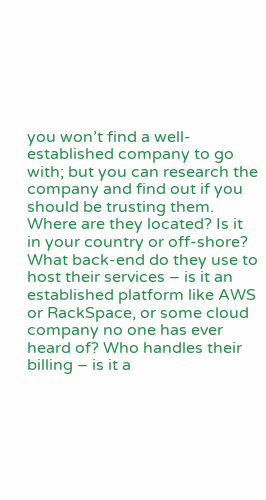you won’t find a well-established company to go with; but you can research the company and find out if you should be trusting them. Where are they located? Is it in your country or off-shore? What back-end do they use to host their services – is it an established platform like AWS or RackSpace, or some cloud company no one has ever heard of? Who handles their billing – is it a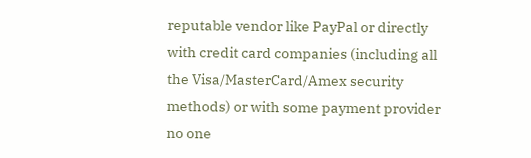reputable vendor like PayPal or directly with credit card companies (including all the Visa/MasterCard/Amex security methods) or with some payment provider no one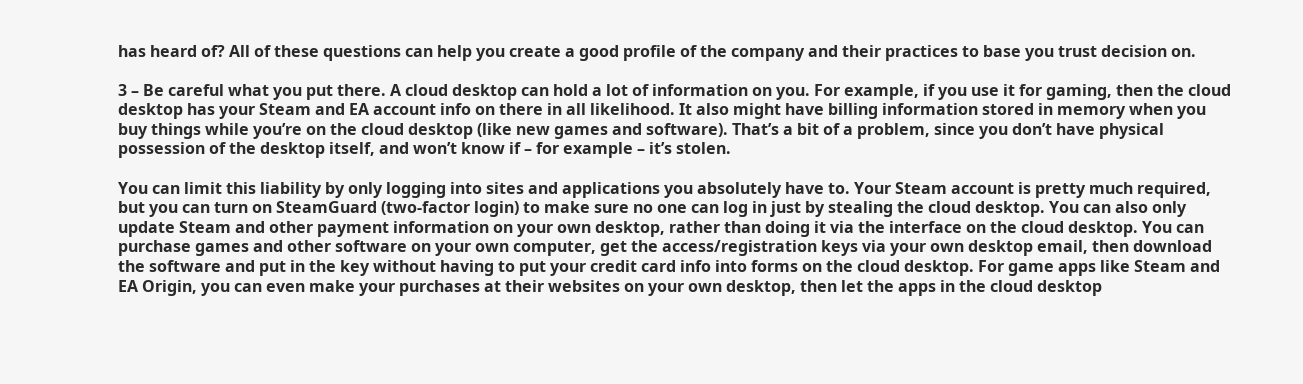has heard of? All of these questions can help you create a good profile of the company and their practices to base you trust decision on.

3 – Be careful what you put there. A cloud desktop can hold a lot of information on you. For example, if you use it for gaming, then the cloud desktop has your Steam and EA account info on there in all likelihood. It also might have billing information stored in memory when you buy things while you’re on the cloud desktop (like new games and software). That’s a bit of a problem, since you don’t have physical possession of the desktop itself, and won’t know if – for example – it’s stolen.

You can limit this liability by only logging into sites and applications you absolutely have to. Your Steam account is pretty much required, but you can turn on SteamGuard (two-factor login) to make sure no one can log in just by stealing the cloud desktop. You can also only update Steam and other payment information on your own desktop, rather than doing it via the interface on the cloud desktop. You can purchase games and other software on your own computer, get the access/registration keys via your own desktop email, then download the software and put in the key without having to put your credit card info into forms on the cloud desktop. For game apps like Steam and EA Origin, you can even make your purchases at their websites on your own desktop, then let the apps in the cloud desktop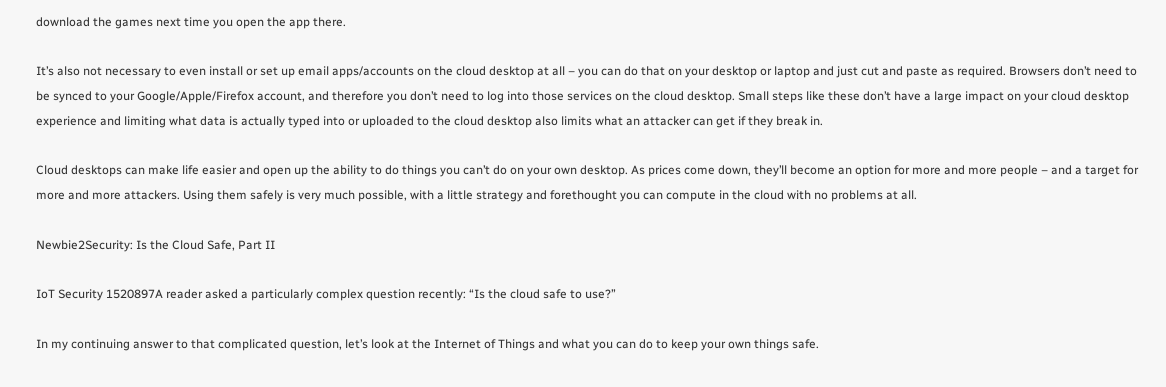download the games next time you open the app there.

It’s also not necessary to even install or set up email apps/accounts on the cloud desktop at all – you can do that on your desktop or laptop and just cut and paste as required. Browsers don’t need to be synced to your Google/Apple/Firefox account, and therefore you don’t need to log into those services on the cloud desktop. Small steps like these don’t have a large impact on your cloud desktop experience and limiting what data is actually typed into or uploaded to the cloud desktop also limits what an attacker can get if they break in.

Cloud desktops can make life easier and open up the ability to do things you can’t do on your own desktop. As prices come down, they’ll become an option for more and more people – and a target for more and more attackers. Using them safely is very much possible, with a little strategy and forethought you can compute in the cloud with no problems at all.

Newbie2Security: Is the Cloud Safe, Part II

IoT Security 1520897A reader asked a particularly complex question recently: “Is the cloud safe to use?”

In my continuing answer to that complicated question, let’s look at the Internet of Things and what you can do to keep your own things safe.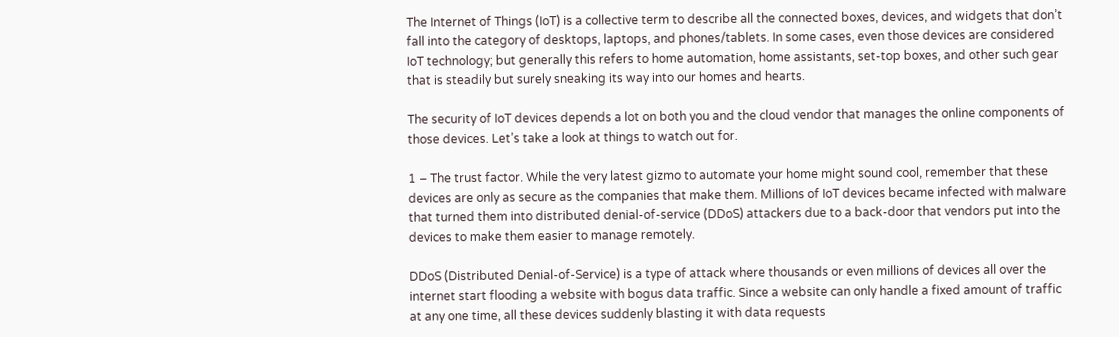The Internet of Things (IoT) is a collective term to describe all the connected boxes, devices, and widgets that don’t fall into the category of desktops, laptops, and phones/tablets. In some cases, even those devices are considered IoT technology; but generally this refers to home automation, home assistants, set-top boxes, and other such gear that is steadily but surely sneaking its way into our homes and hearts.

The security of IoT devices depends a lot on both you and the cloud vendor that manages the online components of those devices. Let’s take a look at things to watch out for.

1 – The trust factor. While the very latest gizmo to automate your home might sound cool, remember that these devices are only as secure as the companies that make them. Millions of IoT devices became infected with malware that turned them into distributed denial-of-service (DDoS) attackers due to a back-door that vendors put into the devices to make them easier to manage remotely.

DDoS (Distributed Denial-of-Service) is a type of attack where thousands or even millions of devices all over the internet start flooding a website with bogus data traffic. Since a website can only handle a fixed amount of traffic at any one time, all these devices suddenly blasting it with data requests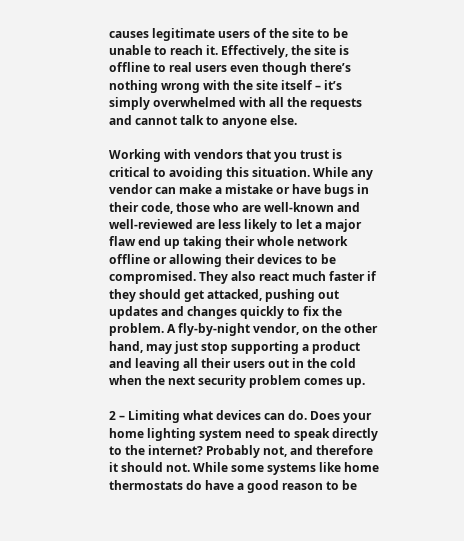causes legitimate users of the site to be unable to reach it. Effectively, the site is offline to real users even though there’s nothing wrong with the site itself – it’s simply overwhelmed with all the requests and cannot talk to anyone else.

Working with vendors that you trust is critical to avoiding this situation. While any vendor can make a mistake or have bugs in their code, those who are well-known and well-reviewed are less likely to let a major flaw end up taking their whole network offline or allowing their devices to be compromised. They also react much faster if they should get attacked, pushing out updates and changes quickly to fix the problem. A fly-by-night vendor, on the other hand, may just stop supporting a product and leaving all their users out in the cold when the next security problem comes up.

2 – Limiting what devices can do. Does your home lighting system need to speak directly to the internet? Probably not, and therefore it should not. While some systems like home thermostats do have a good reason to be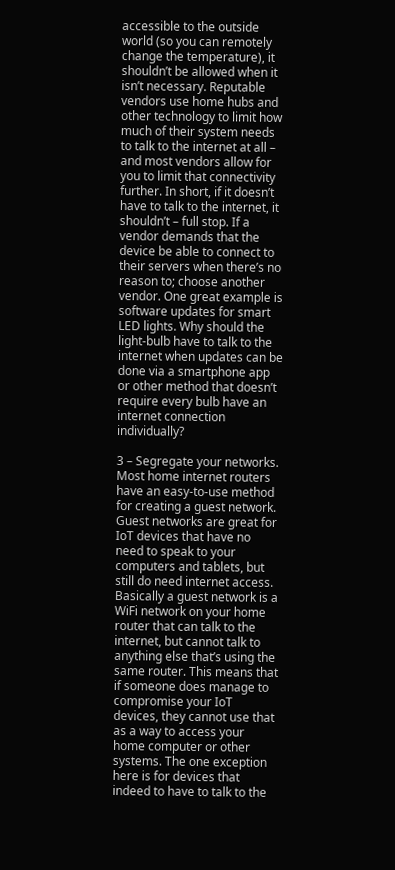accessible to the outside world (so you can remotely change the temperature), it shouldn’t be allowed when it isn’t necessary. Reputable vendors use home hubs and other technology to limit how much of their system needs to talk to the internet at all – and most vendors allow for you to limit that connectivity further. In short, if it doesn’t have to talk to the internet, it shouldn’t – full stop. If a vendor demands that the device be able to connect to their servers when there’s no reason to; choose another vendor. One great example is software updates for smart LED lights. Why should the light-bulb have to talk to the internet when updates can be done via a smartphone app or other method that doesn’t require every bulb have an internet connection individually?

3 – Segregate your networks. Most home internet routers have an easy-to-use method for creating a guest network. Guest networks are great for IoT devices that have no need to speak to your computers and tablets, but still do need internet access. Basically a guest network is a WiFi network on your home router that can talk to the internet, but cannot talk to anything else that’s using the same router. This means that if someone does manage to compromise your IoT devices, they cannot use that as a way to access your home computer or other systems. The one exception here is for devices that indeed to have to talk to the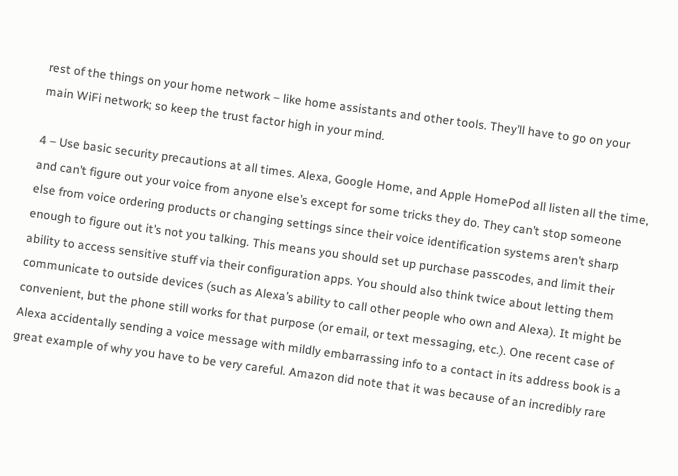rest of the things on your home network – like home assistants and other tools. They’ll have to go on your main WiFi network; so keep the trust factor high in your mind.

4 – Use basic security precautions at all times. Alexa, Google Home, and Apple HomePod all listen all the time, and can’t figure out your voice from anyone else’s except for some tricks they do. They can’t stop someone else from voice ordering products or changing settings since their voice identification systems aren’t sharp enough to figure out it’s not you talking. This means you should set up purchase passcodes, and limit their ability to access sensitive stuff via their configuration apps. You should also think twice about letting them communicate to outside devices (such as Alexa’s ability to call other people who own and Alexa). It might be convenient, but the phone still works for that purpose (or email, or text messaging, etc.). One recent case of Alexa accidentally sending a voice message with mildly embarrassing info to a contact in its address book is a great example of why you have to be very careful. Amazon did note that it was because of an incredibly rare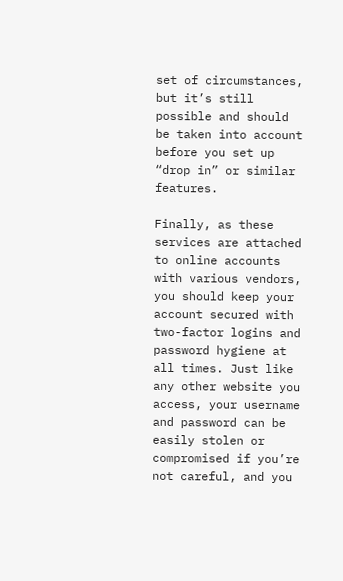set of circumstances, but it’s still possible and should be taken into account before you set up “drop in” or similar features.

Finally, as these services are attached to online accounts with various vendors, you should keep your account secured with two-factor logins and password hygiene at all times. Just like any other website you access, your username and password can be easily stolen or compromised if you’re not careful, and you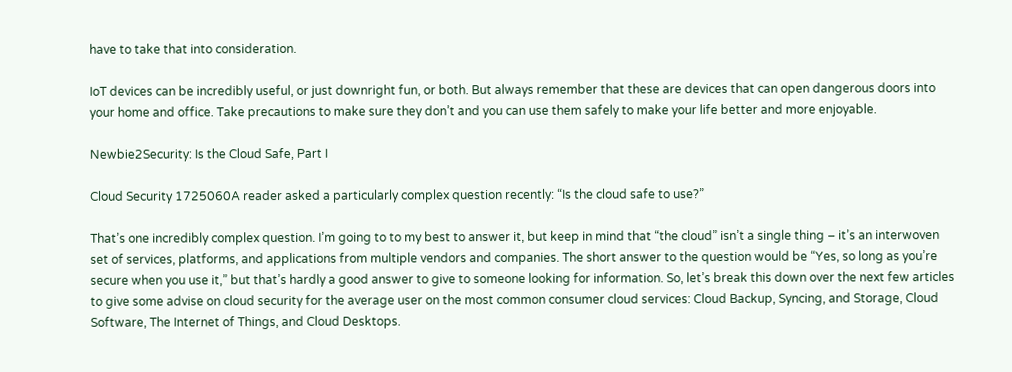have to take that into consideration.

IoT devices can be incredibly useful, or just downright fun, or both. But always remember that these are devices that can open dangerous doors into your home and office. Take precautions to make sure they don’t and you can use them safely to make your life better and more enjoyable.

Newbie2Security: Is the Cloud Safe, Part I

Cloud Security 1725060A reader asked a particularly complex question recently: “Is the cloud safe to use?”

That’s one incredibly complex question. I’m going to to my best to answer it, but keep in mind that “the cloud” isn’t a single thing – it’s an interwoven set of services, platforms, and applications from multiple vendors and companies. The short answer to the question would be “Yes, so long as you’re secure when you use it,” but that’s hardly a good answer to give to someone looking for information. So, let’s break this down over the next few articles to give some advise on cloud security for the average user on the most common consumer cloud services: Cloud Backup, Syncing, and Storage, Cloud Software, The Internet of Things, and Cloud Desktops.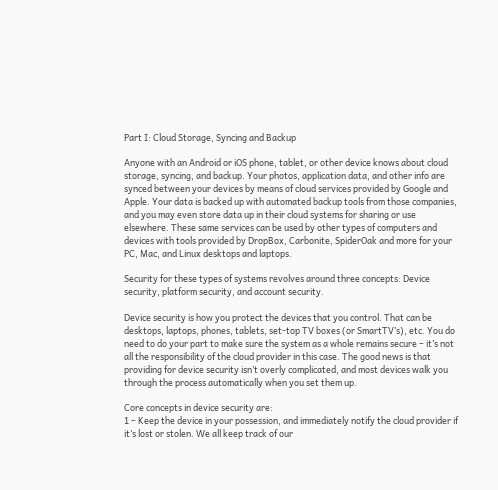Part I: Cloud Storage, Syncing and Backup

Anyone with an Android or iOS phone, tablet, or other device knows about cloud storage, syncing, and backup. Your photos, application data, and other info are synced between your devices by means of cloud services provided by Google and Apple. Your data is backed up with automated backup tools from those companies, and you may even store data up in their cloud systems for sharing or use elsewhere. These same services can be used by other types of computers and devices with tools provided by DropBox, Carbonite, SpiderOak and more for your PC, Mac, and Linux desktops and laptops.

Security for these types of systems revolves around three concepts: Device security, platform security, and account security.

Device security is how you protect the devices that you control. That can be desktops, laptops, phones, tablets, set-top TV boxes (or SmartTV’s), etc. You do need to do your part to make sure the system as a whole remains secure – it’s not all the responsibility of the cloud provider in this case. The good news is that providing for device security isn’t overly complicated, and most devices walk you through the process automatically when you set them up.

Core concepts in device security are:
1 – Keep the device in your possession, and immediately notify the cloud provider if it’s lost or stolen. We all keep track of our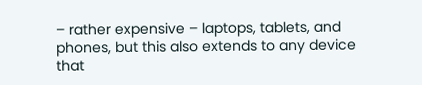– rather expensive – laptops, tablets, and phones, but this also extends to any device that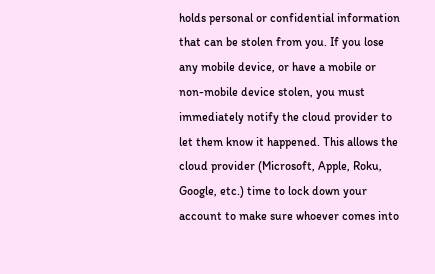holds personal or confidential information that can be stolen from you. If you lose any mobile device, or have a mobile or non-mobile device stolen, you must immediately notify the cloud provider to let them know it happened. This allows the cloud provider (Microsoft, Apple, Roku, Google, etc.) time to lock down your account to make sure whoever comes into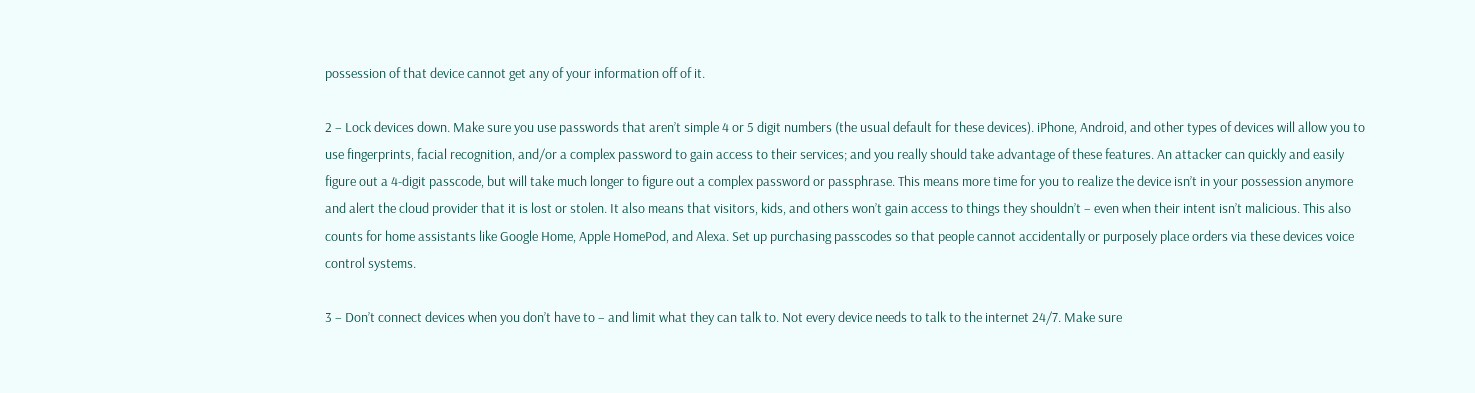possession of that device cannot get any of your information off of it.

2 – Lock devices down. Make sure you use passwords that aren’t simple 4 or 5 digit numbers (the usual default for these devices). iPhone, Android, and other types of devices will allow you to use fingerprints, facial recognition, and/or a complex password to gain access to their services; and you really should take advantage of these features. An attacker can quickly and easily figure out a 4-digit passcode, but will take much longer to figure out a complex password or passphrase. This means more time for you to realize the device isn’t in your possession anymore and alert the cloud provider that it is lost or stolen. It also means that visitors, kids, and others won’t gain access to things they shouldn’t – even when their intent isn’t malicious. This also counts for home assistants like Google Home, Apple HomePod, and Alexa. Set up purchasing passcodes so that people cannot accidentally or purposely place orders via these devices voice control systems.

3 – Don’t connect devices when you don’t have to – and limit what they can talk to. Not every device needs to talk to the internet 24/7. Make sure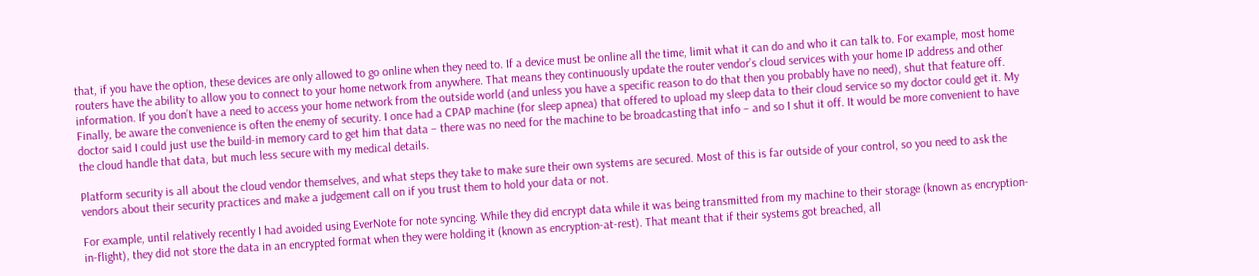that, if you have the option, these devices are only allowed to go online when they need to. If a device must be online all the time, limit what it can do and who it can talk to. For example, most home routers have the ability to allow you to connect to your home network from anywhere. That means they continuously update the router vendor’s cloud services with your home IP address and other information. If you don’t have a need to access your home network from the outside world (and unless you have a specific reason to do that then you probably have no need), shut that feature off. Finally, be aware the convenience is often the enemy of security. I once had a CPAP machine (for sleep apnea) that offered to upload my sleep data to their cloud service so my doctor could get it. My doctor said I could just use the build-in memory card to get him that data – there was no need for the machine to be broadcasting that info – and so I shut it off. It would be more convenient to have the cloud handle that data, but much less secure with my medical details.

Platform security is all about the cloud vendor themselves, and what steps they take to make sure their own systems are secured. Most of this is far outside of your control, so you need to ask the vendors about their security practices and make a judgement call on if you trust them to hold your data or not.

For example, until relatively recently I had avoided using EverNote for note syncing. While they did encrypt data while it was being transmitted from my machine to their storage (known as encryption-in-flight), they did not store the data in an encrypted format when they were holding it (known as encryption-at-rest). That meant that if their systems got breached, all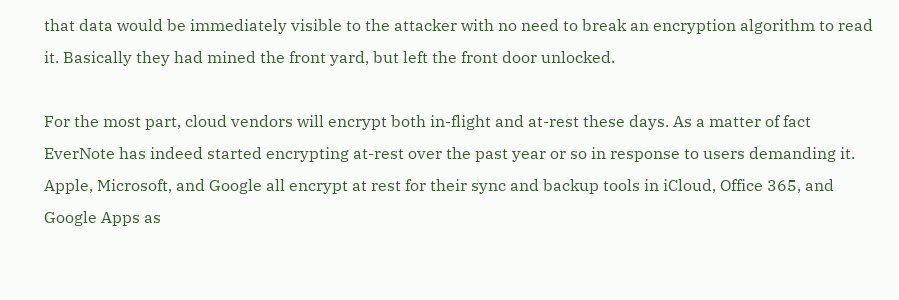that data would be immediately visible to the attacker with no need to break an encryption algorithm to read it. Basically they had mined the front yard, but left the front door unlocked.

For the most part, cloud vendors will encrypt both in-flight and at-rest these days. As a matter of fact EverNote has indeed started encrypting at-rest over the past year or so in response to users demanding it. Apple, Microsoft, and Google all encrypt at rest for their sync and backup tools in iCloud, Office 365, and Google Apps as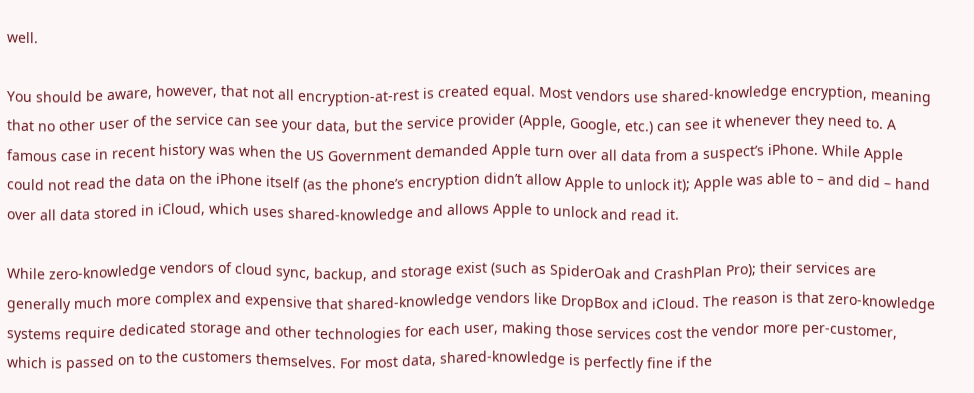well.

You should be aware, however, that not all encryption-at-rest is created equal. Most vendors use shared-knowledge encryption, meaning that no other user of the service can see your data, but the service provider (Apple, Google, etc.) can see it whenever they need to. A famous case in recent history was when the US Government demanded Apple turn over all data from a suspect’s iPhone. While Apple could not read the data on the iPhone itself (as the phone’s encryption didn’t allow Apple to unlock it); Apple was able to – and did – hand over all data stored in iCloud, which uses shared-knowledge and allows Apple to unlock and read it.

While zero-knowledge vendors of cloud sync, backup, and storage exist (such as SpiderOak and CrashPlan Pro); their services are generally much more complex and expensive that shared-knowledge vendors like DropBox and iCloud. The reason is that zero-knowledge systems require dedicated storage and other technologies for each user, making those services cost the vendor more per-customer, which is passed on to the customers themselves. For most data, shared-knowledge is perfectly fine if the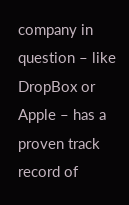company in question – like DropBox or Apple – has a proven track record of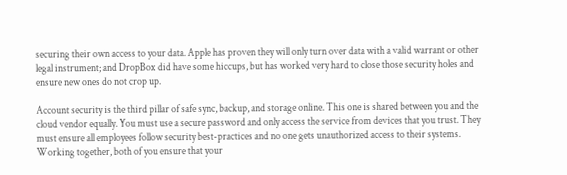securing their own access to your data. Apple has proven they will only turn over data with a valid warrant or other legal instrument; and DropBox did have some hiccups, but has worked very hard to close those security holes and ensure new ones do not crop up.

Account security is the third pillar of safe sync, backup, and storage online. This one is shared between you and the cloud vendor equally. You must use a secure password and only access the service from devices that you trust. They must ensure all employees follow security best-practices and no one gets unauthorized access to their systems. Working together, both of you ensure that your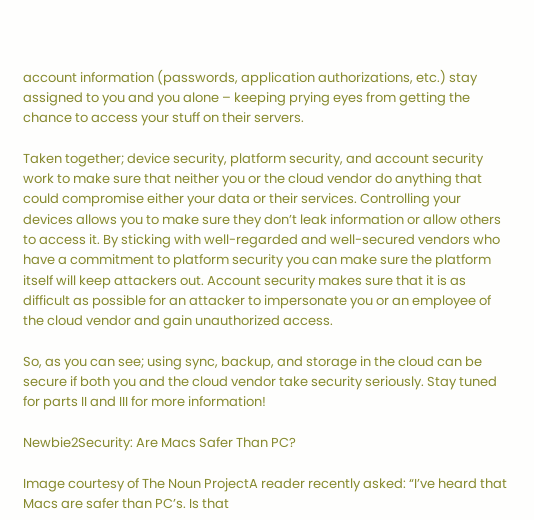account information (passwords, application authorizations, etc.) stay assigned to you and you alone – keeping prying eyes from getting the chance to access your stuff on their servers.

Taken together; device security, platform security, and account security work to make sure that neither you or the cloud vendor do anything that could compromise either your data or their services. Controlling your devices allows you to make sure they don’t leak information or allow others to access it. By sticking with well-regarded and well-secured vendors who have a commitment to platform security you can make sure the platform itself will keep attackers out. Account security makes sure that it is as difficult as possible for an attacker to impersonate you or an employee of the cloud vendor and gain unauthorized access.

So, as you can see; using sync, backup, and storage in the cloud can be secure if both you and the cloud vendor take security seriously. Stay tuned for parts II and III for more information!

Newbie2Security: Are Macs Safer Than PC?

Image courtesy of The Noun ProjectA reader recently asked: “I’ve heard that Macs are safer than PC’s. Is that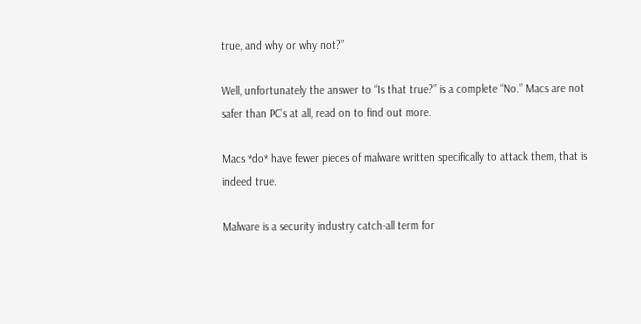true, and why or why not?”

Well, unfortunately the answer to “Is that true?” is a complete “No.” Macs are not safer than PC’s at all, read on to find out more.

Macs *do* have fewer pieces of malware written specifically to attack them, that is indeed true.

Malware is a security industry catch-all term for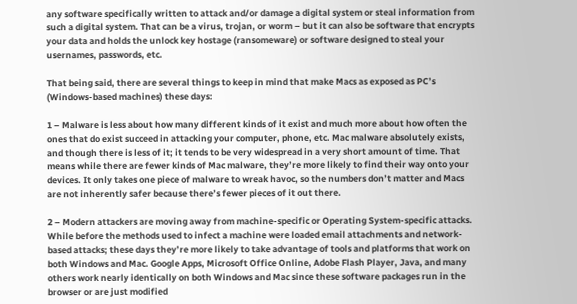any software specifically written to attack and/or damage a digital system or steal information from such a digital system. That can be a virus, trojan, or worm – but it can also be software that encrypts your data and holds the unlock key hostage (ransomeware) or software designed to steal your usernames, passwords, etc.

That being said, there are several things to keep in mind that make Macs as exposed as PC’s (Windows-based machines) these days:

1 – Malware is less about how many different kinds of it exist and much more about how often the ones that do exist succeed in attacking your computer, phone, etc. Mac malware absolutely exists, and though there is less of it; it tends to be very widespread in a very short amount of time. That means while there are fewer kinds of Mac malware, they’re more likely to find their way onto your devices. It only takes one piece of malware to wreak havoc, so the numbers don’t matter and Macs are not inherently safer because there’s fewer pieces of it out there.

2 – Modern attackers are moving away from machine-specific or Operating System-specific attacks. While before the methods used to infect a machine were loaded email attachments and network-based attacks; these days they’re more likely to take advantage of tools and platforms that work on both Windows and Mac. Google Apps, Microsoft Office Online, Adobe Flash Player, Java, and many others work nearly identically on both Windows and Mac since these software packages run in the browser or are just modified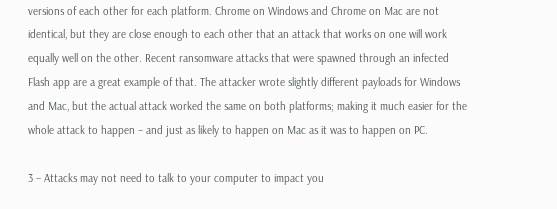versions of each other for each platform. Chrome on Windows and Chrome on Mac are not identical, but they are close enough to each other that an attack that works on one will work equally well on the other. Recent ransomware attacks that were spawned through an infected Flash app are a great example of that. The attacker wrote slightly different payloads for Windows and Mac, but the actual attack worked the same on both platforms; making it much easier for the whole attack to happen – and just as likely to happen on Mac as it was to happen on PC.

3 – Attacks may not need to talk to your computer to impact you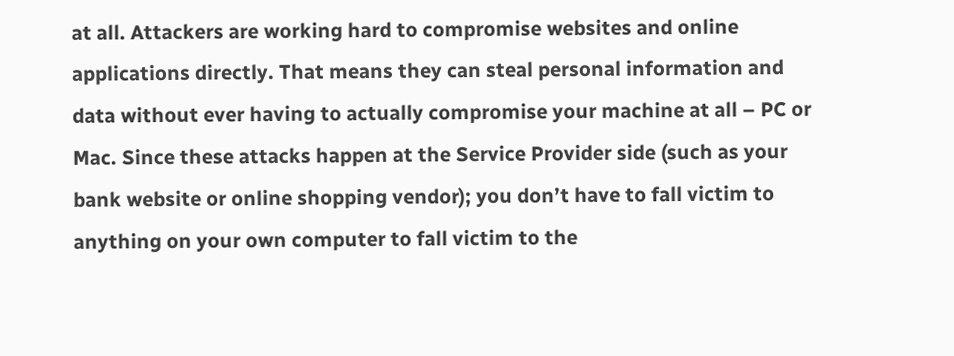at all. Attackers are working hard to compromise websites and online applications directly. That means they can steal personal information and data without ever having to actually compromise your machine at all – PC or Mac. Since these attacks happen at the Service Provider side (such as your bank website or online shopping vendor); you don’t have to fall victim to anything on your own computer to fall victim to the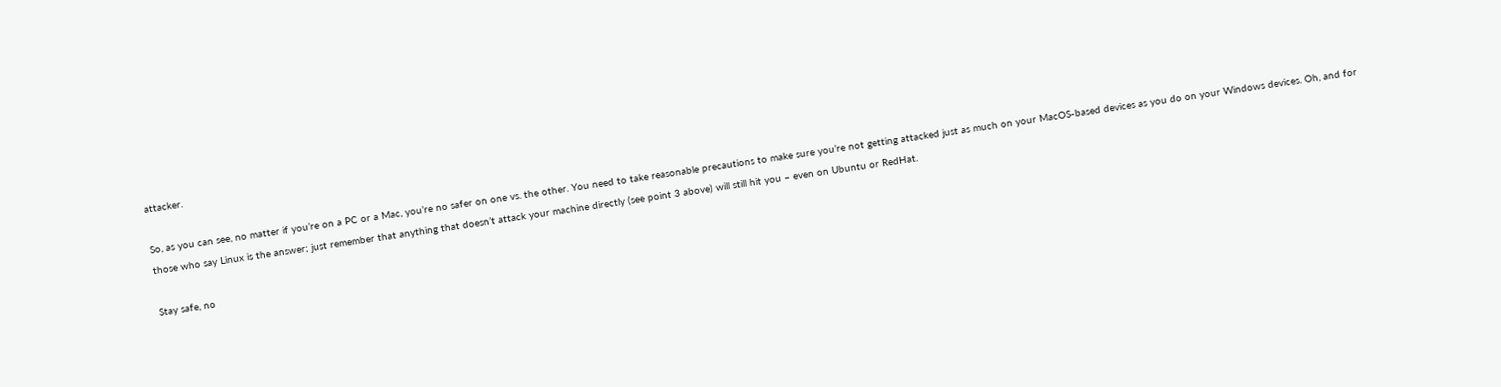attacker.

So, as you can see, no matter if you’re on a PC or a Mac, you’re no safer on one vs. the other. You need to take reasonable precautions to make sure you’re not getting attacked just as much on your MacOS-based devices as you do on your Windows devices. Oh, and for those who say Linux is the answer; just remember that anything that doesn’t attack your machine directly (see point 3 above) will still hit you – even on Ubuntu or RedHat.

Stay safe, no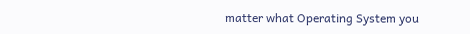matter what Operating System you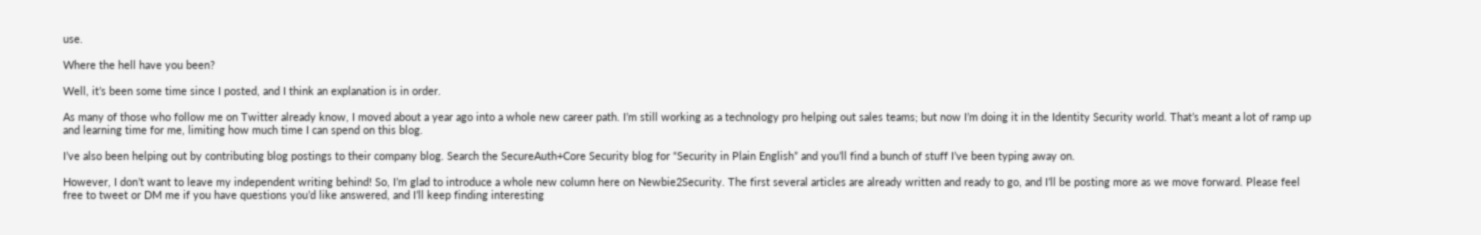use.

Where the hell have you been?

Well, it’s been some time since I posted, and I think an explanation is in order.

As many of those who follow me on Twitter already know, I moved about a year ago into a whole new career path. I’m still working as a technology pro helping out sales teams; but now I’m doing it in the Identity Security world. That’s meant a lot of ramp up and learning time for me, limiting how much time I can spend on this blog.

I’ve also been helping out by contributing blog postings to their company blog. Search the SecureAuth+Core Security blog for “Security in Plain English” and you’ll find a bunch of stuff I’ve been typing away on.

However, I don’t want to leave my independent writing behind! So, I’m glad to introduce a whole new column here on Newbie2Security. The first several articles are already written and ready to go, and I’ll be posting more as we move forward. Please feel free to tweet or DM me if you have questions you’d like answered, and I’ll keep finding interesting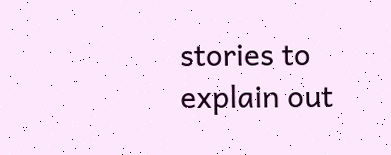stories to explain out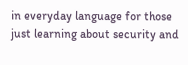in everyday language for those just learning about security and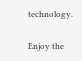technology.

Enjoy the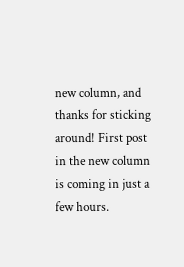new column, and thanks for sticking around! First post in the new column is coming in just a few hours.